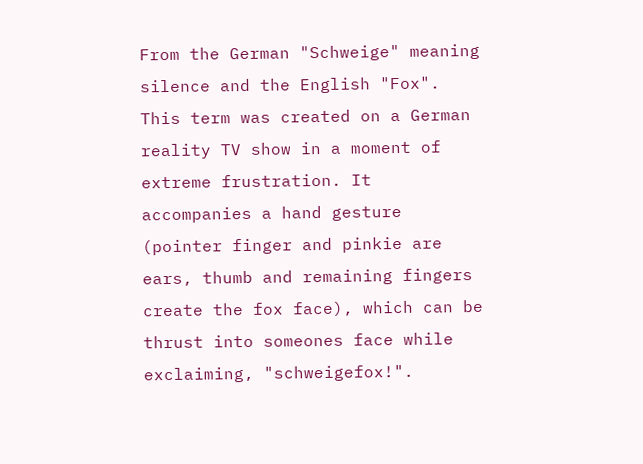From the German "Schweige" meaning silence and the English "Fox". This term was created on a German reality TV show in a moment of extreme frustration. It accompanies a hand gesture (pointer finger and pinkie are ears, thumb and remaining fingers create the fox face), which can be thrust into someones face while exclaiming, "schweigefox!".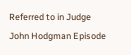Referred to in Judge John Hodgman Episode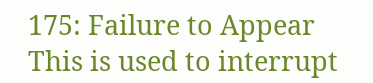175: Failure to Appear
This is used to interrupt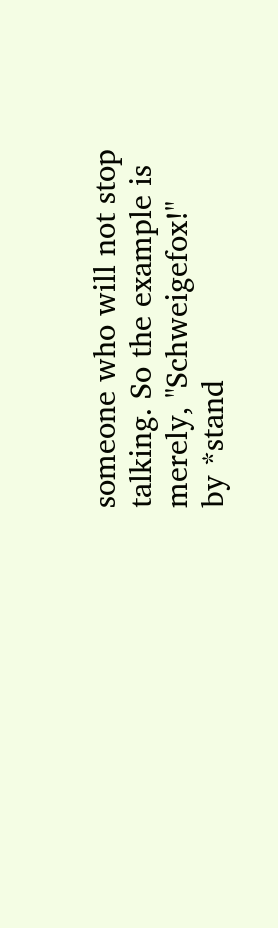someone who will not stop talking. So the example is merely, "Schweigefox!"
by *stand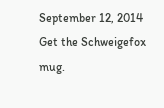September 12, 2014
Get the Schweigefox mug.